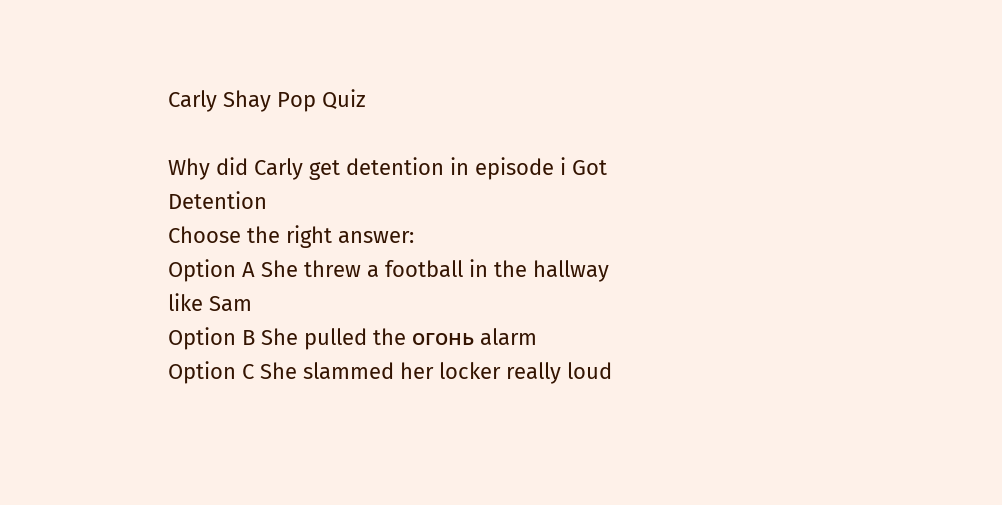Carly Shay Pop Quiz

Why did Carly get detention in episode i Got Detention
Choose the right answer:
Option A She threw a football in the hallway like Sam
Option B She pulled the огонь alarm
Option C She slammed her locker really loud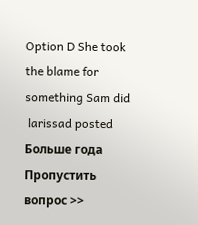Option D She took the blame for something Sam did
 larissad posted Больше года
Пропустить вопрос >>